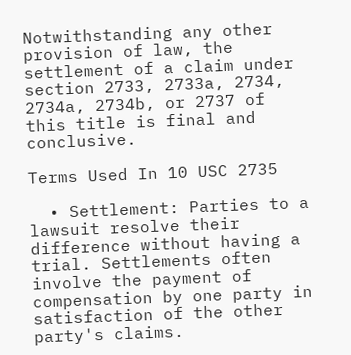Notwithstanding any other provision of law, the settlement of a claim under section 2733, 2733a, 2734, 2734a, 2734b, or 2737 of this title is final and conclusive.

Terms Used In 10 USC 2735

  • Settlement: Parties to a lawsuit resolve their difference without having a trial. Settlements often involve the payment of compensation by one party in satisfaction of the other party's claims.